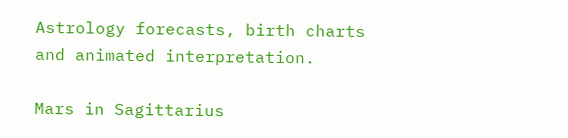Astrology forecasts, birth charts and animated interpretation.

Mars in Sagittarius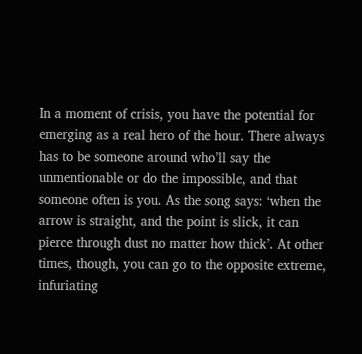In a moment of crisis, you have the potential for emerging as a real hero of the hour. There always has to be someone around who’ll say the unmentionable or do the impossible, and that someone often is you. As the song says: ‘when the arrow is straight, and the point is slick, it can pierce through dust no matter how thick’. At other times, though, you can go to the opposite extreme, infuriating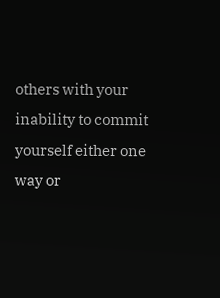others with your inability to commit yourself either one way or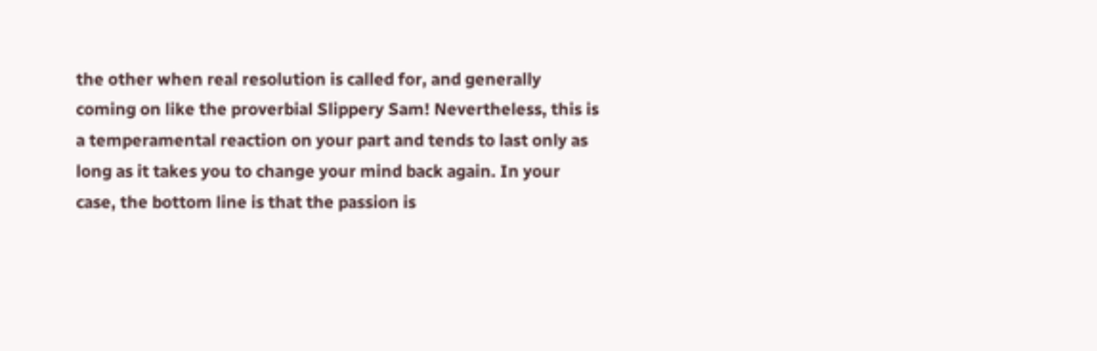the other when real resolution is called for, and generally coming on like the proverbial Slippery Sam! Nevertheless, this is a temperamental reaction on your part and tends to last only as long as it takes you to change your mind back again. In your case, the bottom line is that the passion is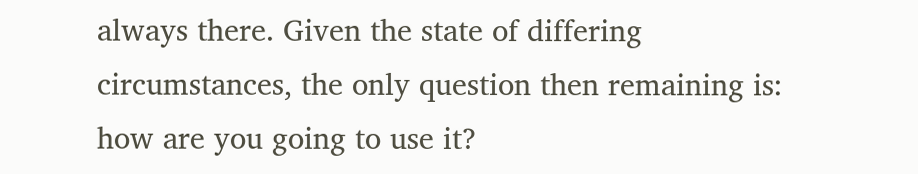always there. Given the state of differing circumstances, the only question then remaining is: how are you going to use it?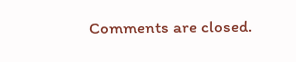Comments are closed.